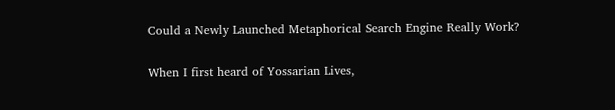Could a Newly Launched Metaphorical Search Engine Really Work?

When I first heard of Yossarian Lives,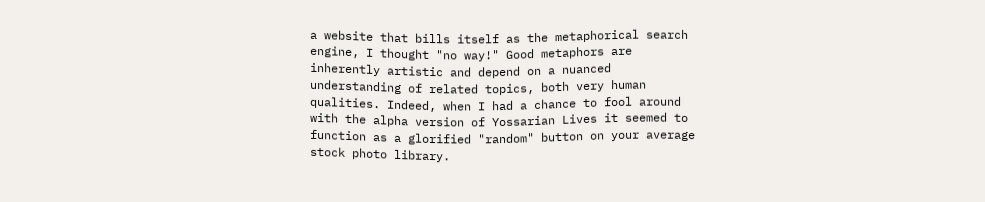a website that bills itself as the metaphorical search engine, I thought "no way!" Good metaphors are inherently artistic and depend on a nuanced understanding of related topics, both very human qualities. Indeed, when I had a chance to fool around with the alpha version of Yossarian Lives it seemed to function as a glorified "random" button on your average stock photo library.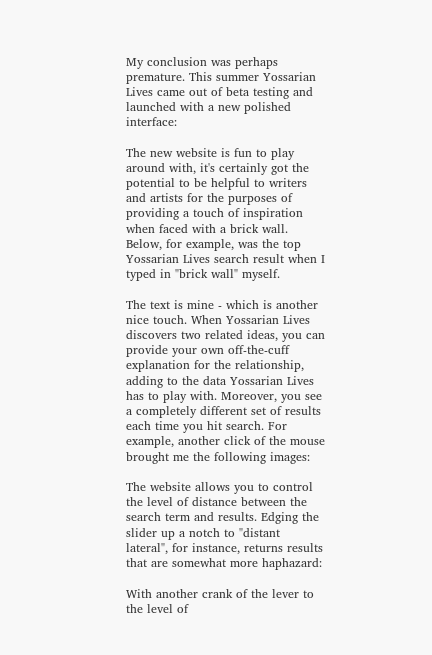My conclusion was perhaps premature. This summer Yossarian Lives came out of beta testing and launched with a new polished interface:

The new website is fun to play around with, it's certainly got the potential to be helpful to writers and artists for the purposes of providing a touch of inspiration when faced with a brick wall. Below, for example, was the top Yossarian Lives search result when I typed in "brick wall" myself.

The text is mine - which is another nice touch. When Yossarian Lives discovers two related ideas, you can provide your own off-the-cuff explanation for the relationship, adding to the data Yossarian Lives has to play with. Moreover, you see a completely different set of results each time you hit search. For example, another click of the mouse brought me the following images:

The website allows you to control the level of distance between the search term and results. Edging the slider up a notch to "distant lateral", for instance, returns results that are somewhat more haphazard:

With another crank of the lever to the level of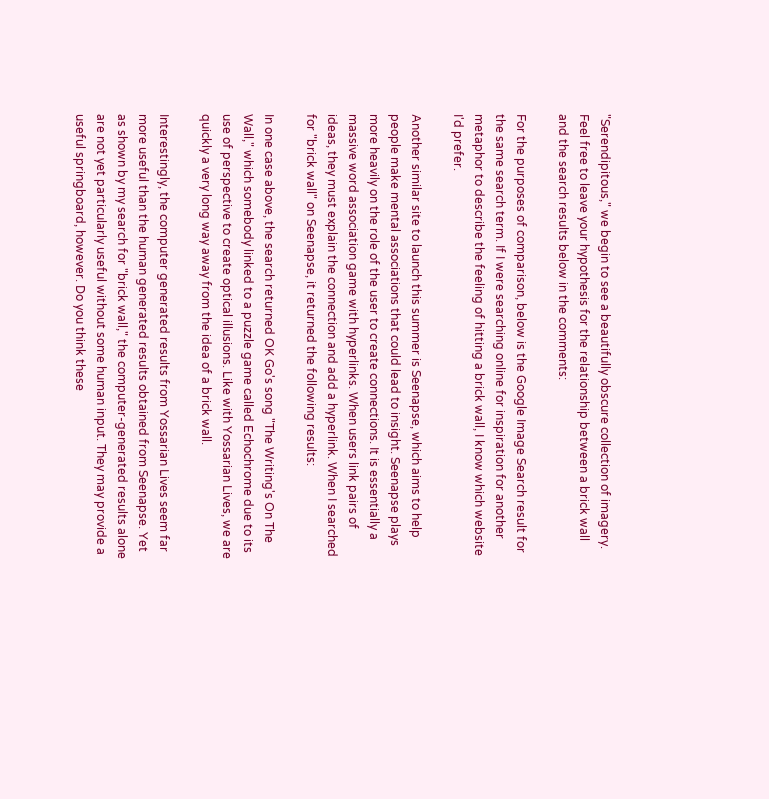"Serendipitous," we begin to see a beautifully obscure collection of imagery. Feel free to leave your hypothesis for the relationship between a brick wall and the search results below in the comments:

For the purposes of comparison, below is the Google Image Search result for the same search term. If I were searching online for inspiration for another metaphor to describe the feeling of hitting a brick wall, I know which website I'd prefer.

Another similar site to launch this summer is Seenapse, which aims to help people make mental associations that could lead to insight. Seenapse plays more heavily on the role of the user to create connections. It is essentially a massive word association game with hyperlinks. When users link pairs of ideas, they must explain the connection and add a hyperlink. When I searched for "brick wall" on Seenapse, it returned the following results:

In one case above, the search returned OK Go's song "The Writing's On The Wall," which somebody linked to a puzzle game called Echochrome due to its use of perspective to create optical illusions. Like with Yossarian Lives, we are quickly a very long way away from the idea of a brick wall.

Interestingly, the computer generated results from Yossarian Lives seem far more useful than the human generated results obtained from Seenapse. Yet as shown by my search for "brick wall," the computer-generated results alone are not yet particularly useful without some human input. They may provide a useful springboard, however. Do you think these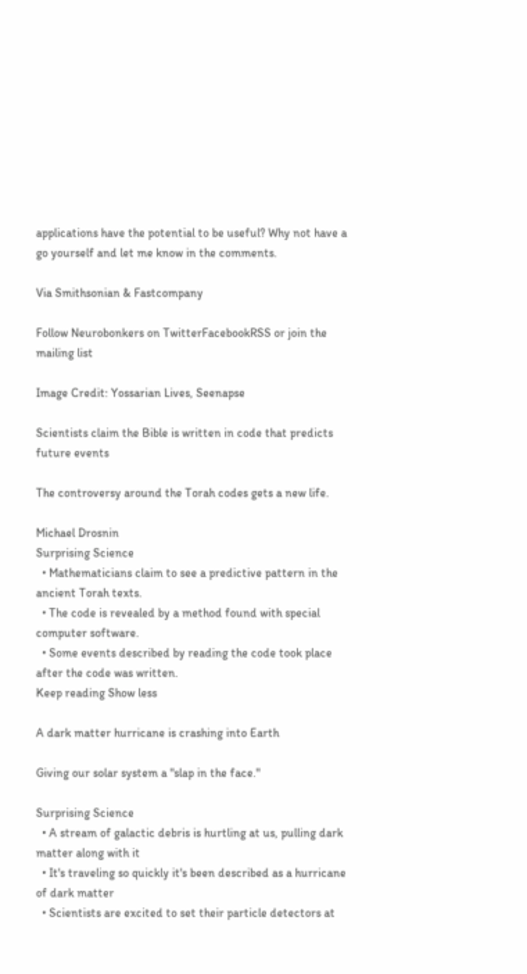applications have the potential to be useful? Why not have a go yourself and let me know in the comments.

Via Smithsonian & Fastcompany

Follow Neurobonkers on TwitterFacebookRSS or join the mailing list

Image Credit: Yossarian Lives, Seenapse

Scientists claim the Bible is written in code that predicts future events

The controversy around the Torah codes gets a new life.

Michael Drosnin
Surprising Science
  • Mathematicians claim to see a predictive pattern in the ancient Torah texts.
  • The code is revealed by a method found with special computer software.
  • Some events described by reading the code took place after the code was written.
Keep reading Show less

A dark matter hurricane is crashing into Earth

Giving our solar system a "slap in the face."

Surprising Science
  • A stream of galactic debris is hurtling at us, pulling dark matter along with it
  • It's traveling so quickly it's been described as a hurricane of dark matter
  • Scientists are excited to set their particle detectors at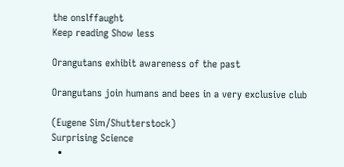the onslffaught
Keep reading Show less

Orangutans exhibit awareness of the past

Orangutans join humans and bees in a very exclusive club

(Eugene Sim/Shutterstock)
Surprising Science
  •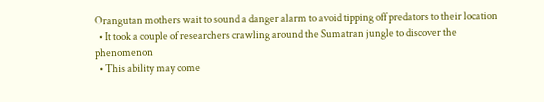Orangutan mothers wait to sound a danger alarm to avoid tipping off predators to their location
  • It took a couple of researchers crawling around the Sumatran jungle to discover the phenomenon
  • This ability may come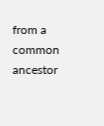from a common ancestor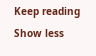Keep reading Show less